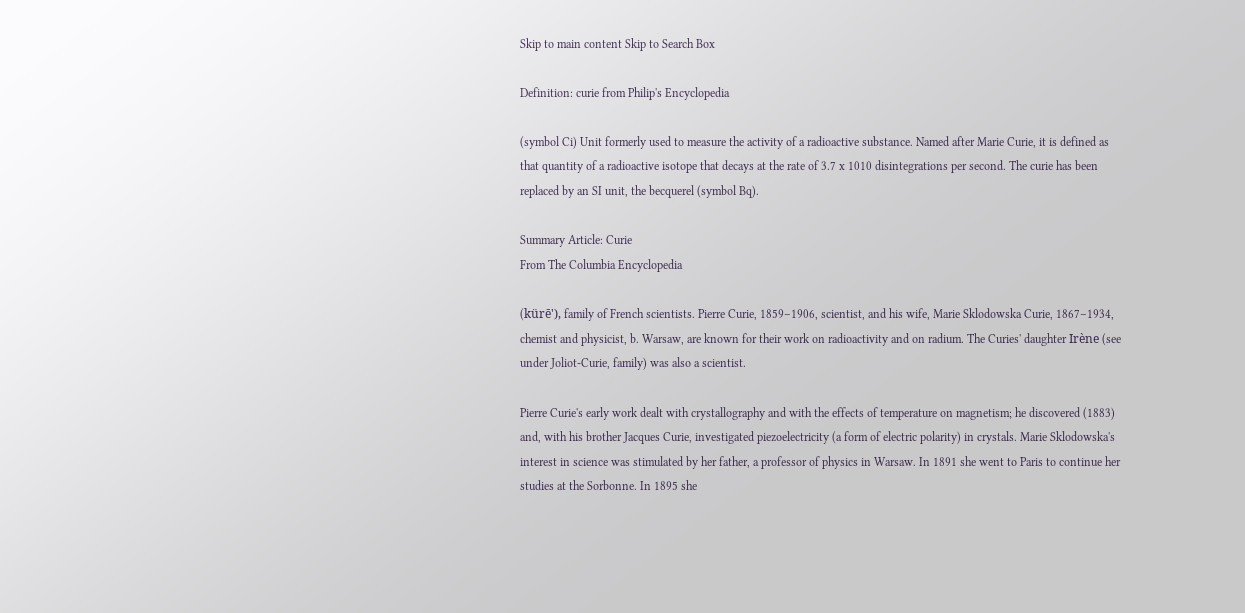Skip to main content Skip to Search Box

Definition: curie from Philip's Encyclopedia

(symbol Ci) Unit formerly used to measure the activity of a radioactive substance. Named after Marie Curie, it is defined as that quantity of a radioactive isotope that decays at the rate of 3.7 x 1010 disintegrations per second. The curie has been replaced by an SI unit, the becquerel (symbol Bq).

Summary Article: Curie
From The Columbia Encyclopedia

(kürē'), family of French scientists. Pierre Curie, 1859–1906, scientist, and his wife, Marie Sklodowska Curie, 1867–1934, chemist and physicist, b. Warsaw, are known for their work on radioactivity and on radium. The Curies' daughter Irène (see under Joliot-Curie, family) was also a scientist.

Pierre Curie's early work dealt with crystallography and with the effects of temperature on magnetism; he discovered (1883) and, with his brother Jacques Curie, investigated piezoelectricity (a form of electric polarity) in crystals. Marie Sklodowska's interest in science was stimulated by her father, a professor of physics in Warsaw. In 1891 she went to Paris to continue her studies at the Sorbonne. In 1895 she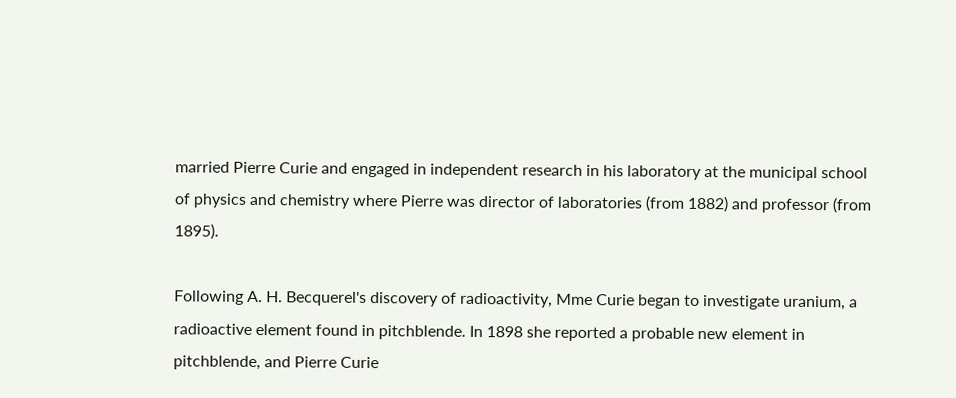married Pierre Curie and engaged in independent research in his laboratory at the municipal school of physics and chemistry where Pierre was director of laboratories (from 1882) and professor (from 1895).

Following A. H. Becquerel's discovery of radioactivity, Mme Curie began to investigate uranium, a radioactive element found in pitchblende. In 1898 she reported a probable new element in pitchblende, and Pierre Curie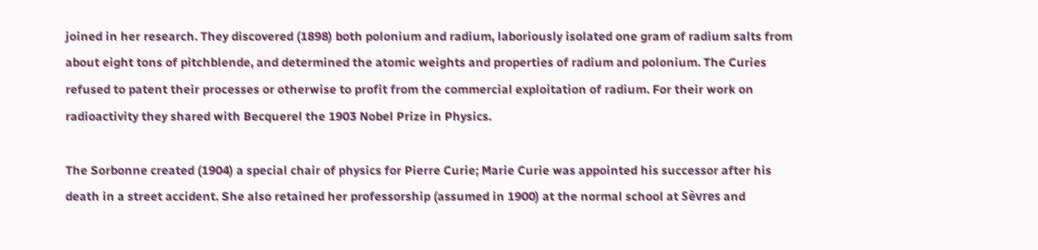joined in her research. They discovered (1898) both polonium and radium, laboriously isolated one gram of radium salts from about eight tons of pitchblende, and determined the atomic weights and properties of radium and polonium. The Curies refused to patent their processes or otherwise to profit from the commercial exploitation of radium. For their work on radioactivity they shared with Becquerel the 1903 Nobel Prize in Physics.

The Sorbonne created (1904) a special chair of physics for Pierre Curie; Marie Curie was appointed his successor after his death in a street accident. She also retained her professorship (assumed in 1900) at the normal school at Sèvres and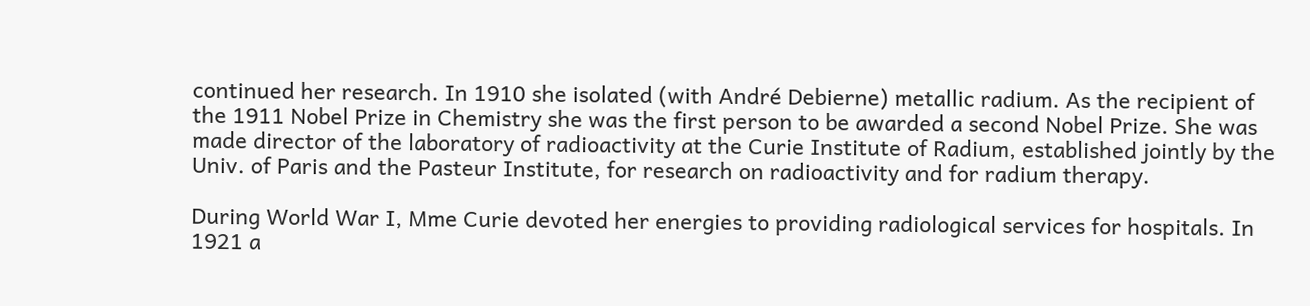continued her research. In 1910 she isolated (with André Debierne) metallic radium. As the recipient of the 1911 Nobel Prize in Chemistry she was the first person to be awarded a second Nobel Prize. She was made director of the laboratory of radioactivity at the Curie Institute of Radium, established jointly by the Univ. of Paris and the Pasteur Institute, for research on radioactivity and for radium therapy.

During World War I, Mme Curie devoted her energies to providing radiological services for hospitals. In 1921 a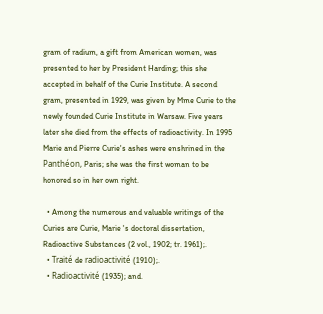gram of radium, a gift from American women, was presented to her by President Harding; this she accepted in behalf of the Curie Institute. A second gram, presented in 1929, was given by Mme Curie to the newly founded Curie Institute in Warsaw. Five years later she died from the effects of radioactivity. In 1995 Marie and Pierre Curie's ashes were enshrined in the Panthéon, Paris; she was the first woman to be honored so in her own right.

  • Among the numerous and valuable writings of the Curies are Curie, Marie 's doctoral dissertation, Radioactive Substances (2 vol., 1902; tr. 1961);.
  • Traité de radioactivité (1910);.
  • Radioactivité (1935); and.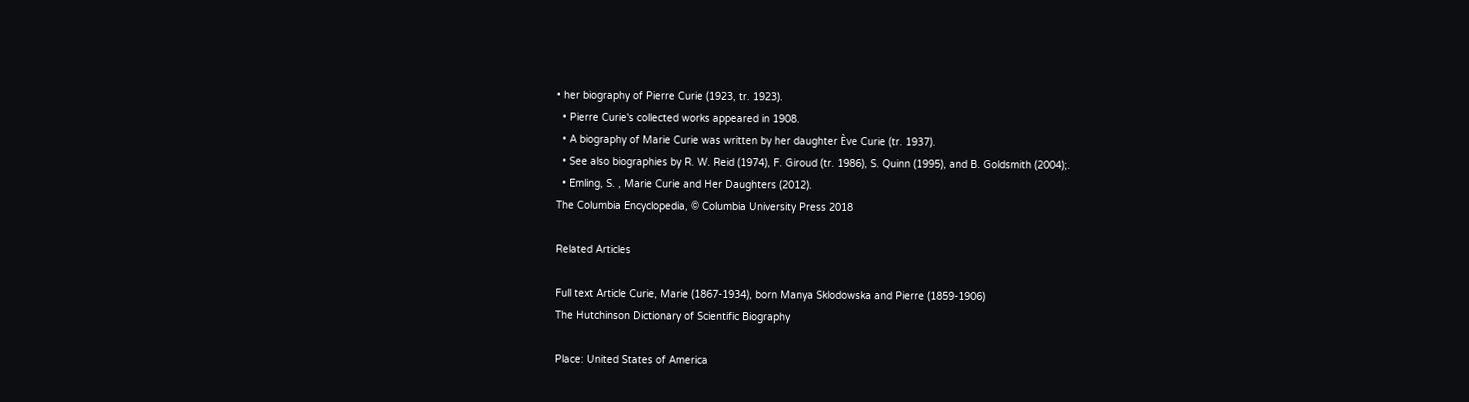• her biography of Pierre Curie (1923, tr. 1923).
  • Pierre Curie's collected works appeared in 1908.
  • A biography of Marie Curie was written by her daughter Ève Curie (tr. 1937).
  • See also biographies by R. W. Reid (1974), F. Giroud (tr. 1986), S. Quinn (1995), and B. Goldsmith (2004);.
  • Emling, S. , Marie Curie and Her Daughters (2012).
The Columbia Encyclopedia, © Columbia University Press 2018

Related Articles

Full text Article Curie, Marie (1867-1934), born Manya Sklodowska and Pierre (1859-1906)
The Hutchinson Dictionary of Scientific Biography

Place: United States of America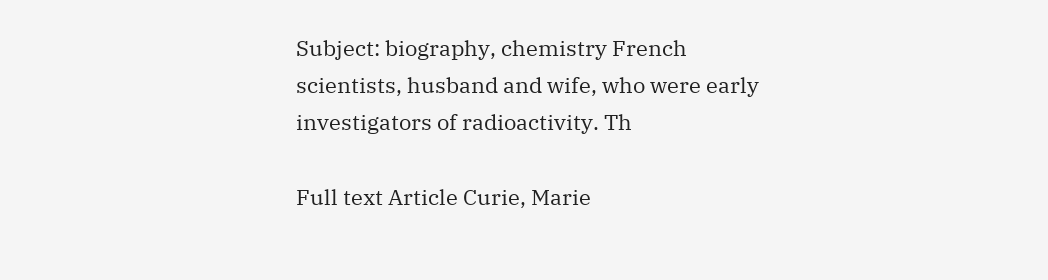Subject: biography, chemistry French scientists, husband and wife, who were early investigators of radioactivity. Th

Full text Article Curie, Marie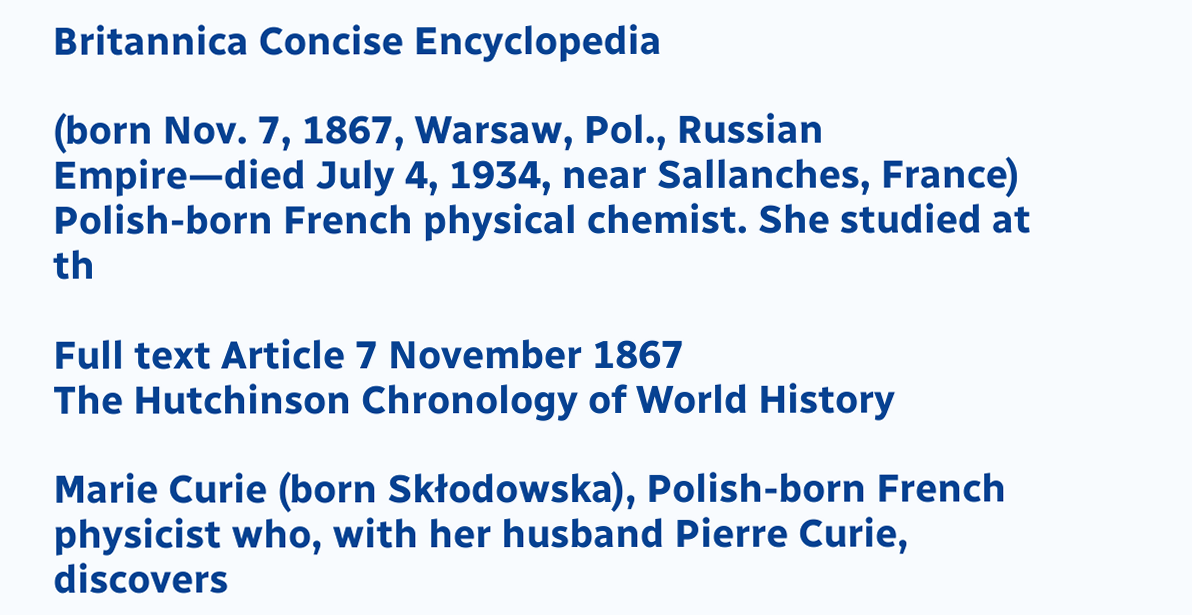Britannica Concise Encyclopedia

(born Nov. 7, 1867, Warsaw, Pol., Russian Empire—died July 4, 1934, near Sallanches, France) Polish-born French physical chemist. She studied at th

Full text Article 7 November 1867
The Hutchinson Chronology of World History

Marie Curie (born Skłodowska), Polish-born French physicist who, with her husband Pierre Curie, discovers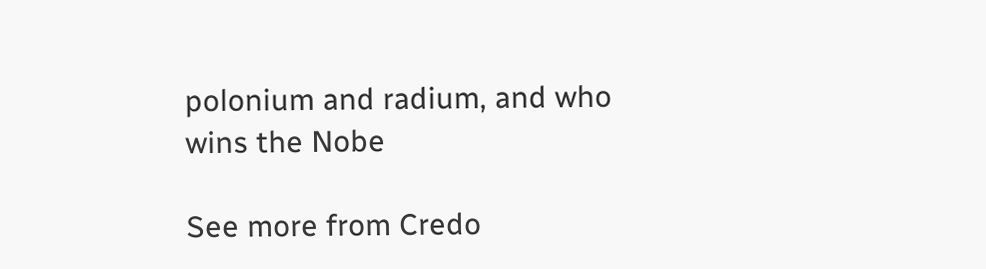polonium and radium, and who wins the Nobe

See more from Credo